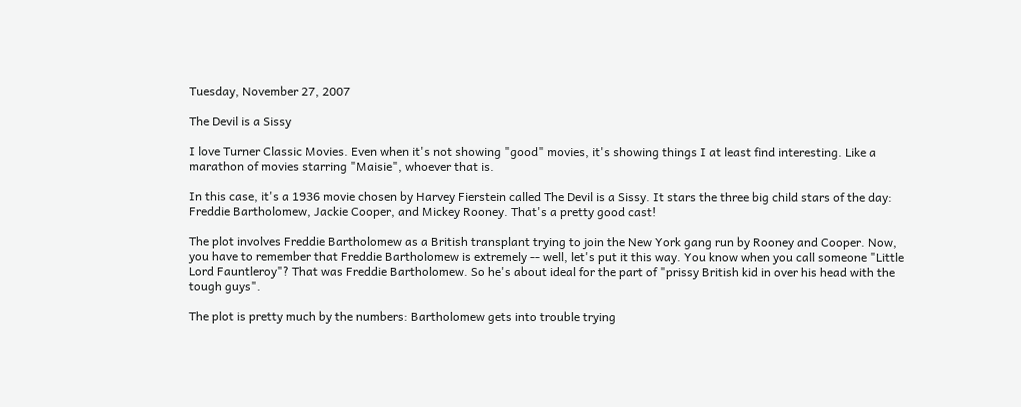Tuesday, November 27, 2007

The Devil is a Sissy

I love Turner Classic Movies. Even when it's not showing "good" movies, it's showing things I at least find interesting. Like a marathon of movies starring "Maisie", whoever that is.

In this case, it's a 1936 movie chosen by Harvey Fierstein called The Devil is a Sissy. It stars the three big child stars of the day: Freddie Bartholomew, Jackie Cooper, and Mickey Rooney. That's a pretty good cast!

The plot involves Freddie Bartholomew as a British transplant trying to join the New York gang run by Rooney and Cooper. Now, you have to remember that Freddie Bartholomew is extremely -- well, let's put it this way. You know when you call someone "Little Lord Fauntleroy"? That was Freddie Bartholomew. So he's about ideal for the part of "prissy British kid in over his head with the tough guys".

The plot is pretty much by the numbers: Bartholomew gets into trouble trying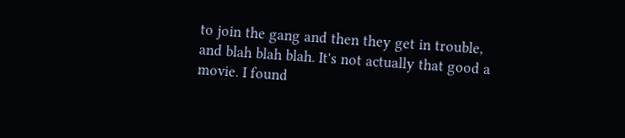to join the gang and then they get in trouble, and blah blah blah. It's not actually that good a movie. I found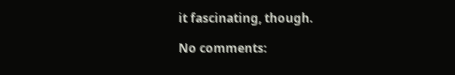it fascinating, though.

No comments: